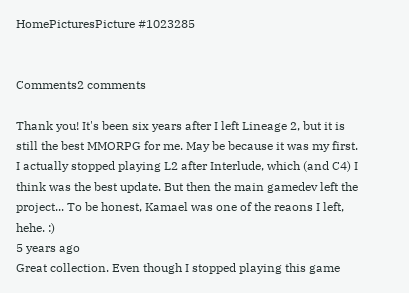HomePicturesPicture #1023285


Comments2 comments

Thank you! It's been six years after I left Lineage 2, but it is still the best MMORPG for me. May be because it was my first.
I actually stopped playing L2 after Interlude, which (and C4) I think was the best update. But then the main gamedev left the project... To be honest, Kamael was one of the reaons I left, hehe. :)
5 years ago
Great collection. Even though I stopped playing this game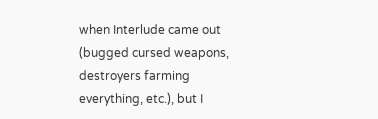when Interlude came out (bugged cursed weapons, destroyers farming everything, etc.), but I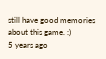still have good memories about this game. :)
5 years ago